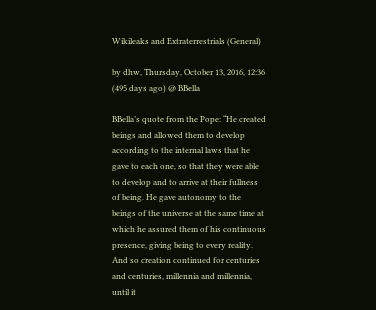Wikileaks and Extraterrestrials (General)

by dhw, Thursday, October 13, 2016, 12:36 (495 days ago) @ BBella

BBella’s quote from the Pope: “He created beings and allowed them to develop according to the internal laws that he gave to each one, so that they were able to develop and to arrive at their fullness of being. He gave autonomy to the beings of the universe at the same time at which he assured them of his continuous presence, giving being to every reality. And so creation continued for centuries and centuries, millennia and millennia, until it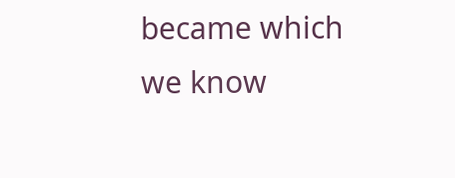became which we know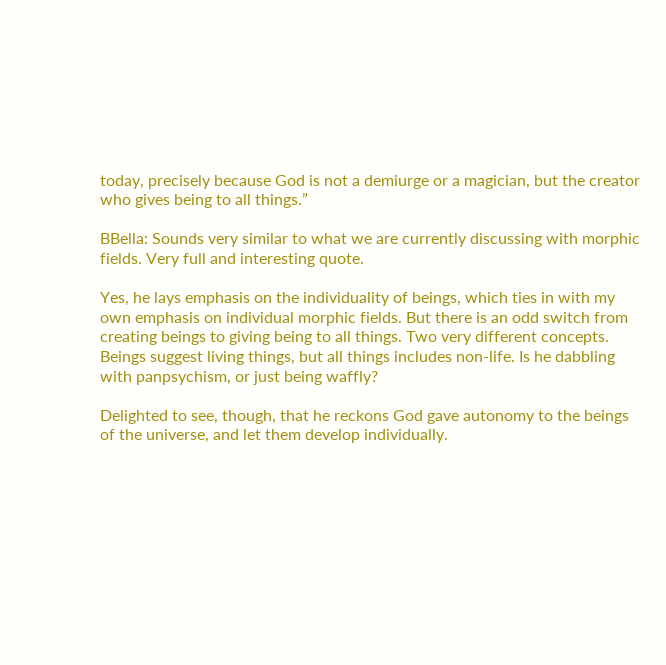today, precisely because God is not a demiurge or a magician, but the creator who gives being to all things.”

BBella: Sounds very similar to what we are currently discussing with morphic fields. Very full and interesting quote.

Yes, he lays emphasis on the individuality of beings, which ties in with my own emphasis on individual morphic fields. But there is an odd switch from creating beings to giving being to all things. Two very different concepts. Beings suggest living things, but all things includes non-life. Is he dabbling with panpsychism, or just being waffly?

Delighted to see, though, that he reckons God gave autonomy to the beings of the universe, and let them develop individually.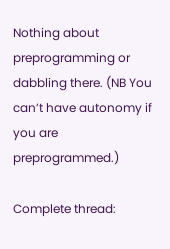Nothing about preprogramming or dabbling there. (NB You can’t have autonomy if you are preprogrammed.)

Complete thread: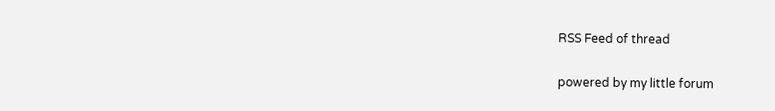RSS Feed of thread

powered by my little forum